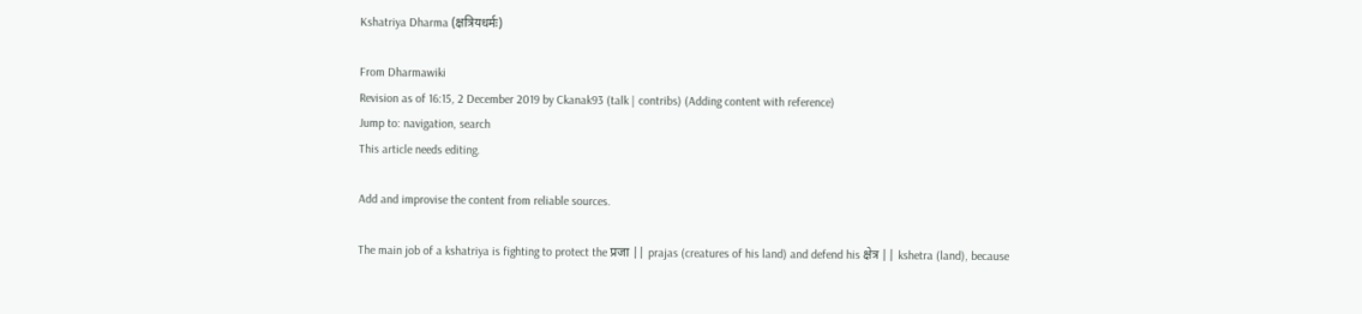Kshatriya Dharma (क्षत्रियधर्मः)

From Dharmawiki
Revision as of 16:15, 2 December 2019 by Ckanak93 (talk | contribs) (Adding content with reference)
Jump to: navigation, search
This article needs editing.

Add and improvise the content from reliable sources.

The main job of a kshatriya is fighting to protect the प्रजा || prajas (creatures of his land) and defend his क्षेत्र || kshetra (land), because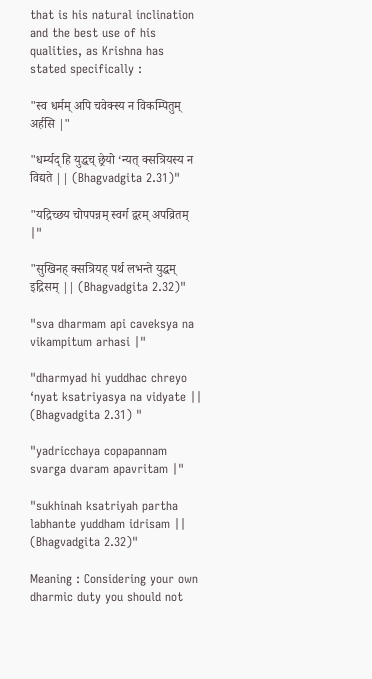that is his natural inclination and the best use of his qualities, as Krishna has stated specifically :

"स्व धर्मम् अपि चवेक्स्य न विकम्पितुम् अर्हसि |"

"धर्म्यद् हि युद्धच् छ्रेयो ‘न्यत् क्सत्रियस्य न विद्यते || (Bhagvadgita 2.31)"

"यद्रिच्छय चोपपन्नम् स्वर्ग द्वरम् अपव्रितम् |"

"सुखिनह् क्सत्रियह् पर्थ लभन्ते युद्धम् इद्रिसम् || (Bhagvadgita 2.32)"

"sva dharmam api caveksya na vikampitum arhasi |"

"dharmyad hi yuddhac chreyo ‘nyat ksatriyasya na vidyate || (Bhagvadgita 2.31) "

"yadricchaya copapannam svarga dvaram apavritam |"

"sukhinah ksatriyah partha labhante yuddham idrisam || (Bhagvadgita 2.32)"

Meaning : Considering your own dharmic duty you should not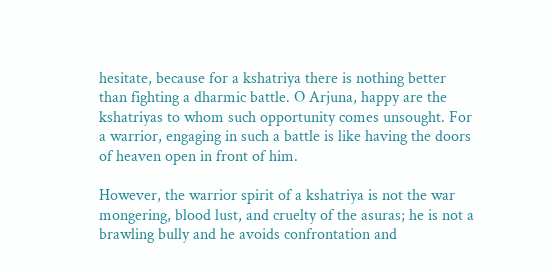hesitate, because for a kshatriya there is nothing better than fighting a dharmic battle. O Arjuna, happy are the kshatriyas to whom such opportunity comes unsought. For a warrior, engaging in such a battle is like having the doors of heaven open in front of him.

However, the warrior spirit of a kshatriya is not the war mongering, blood lust, and cruelty of the asuras; he is not a brawling bully and he avoids confrontation and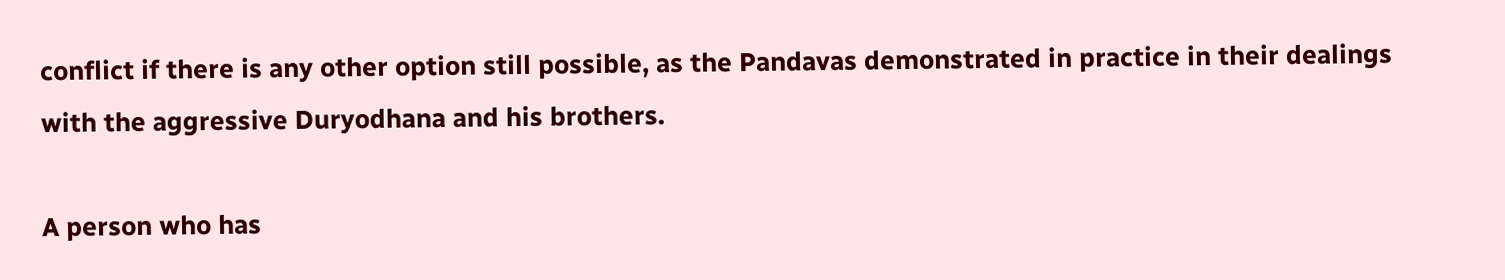conflict if there is any other option still possible, as the Pandavas demonstrated in practice in their dealings with the aggressive Duryodhana and his brothers.

A person who has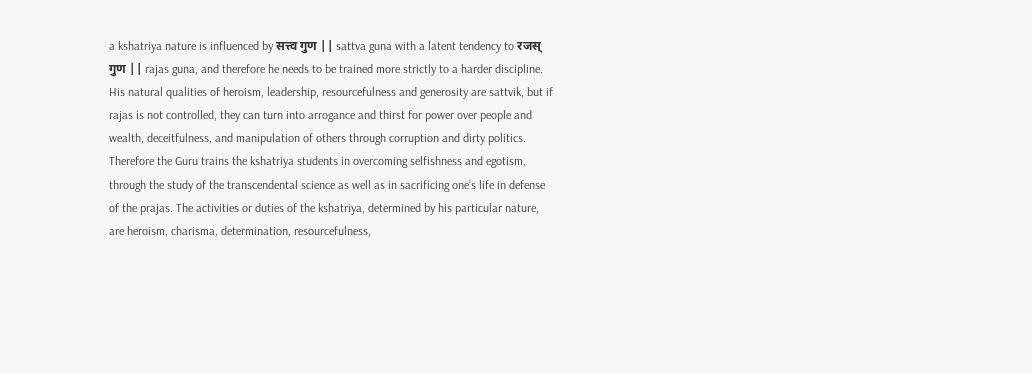a kshatriya nature is influenced by सत्त्व गुण || sattva guna with a latent tendency to रजस् गुण || rajas guna, and therefore he needs to be trained more strictly to a harder discipline. His natural qualities of heroism, leadership, resourcefulness and generosity are sattvik, but if rajas is not controlled, they can turn into arrogance and thirst for power over people and wealth, deceitfulness, and manipulation of others through corruption and dirty politics. Therefore the Guru trains the kshatriya students in overcoming selfishness and egotism, through the study of the transcendental science as well as in sacrificing one’s life in defense of the prajas. The activities or duties of the kshatriya, determined by his particular nature, are heroism, charisma, determination, resourcefulness,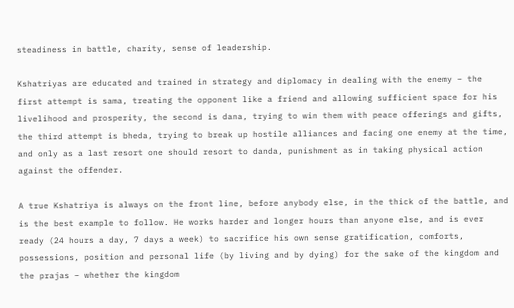steadiness in battle, charity, sense of leadership.

Kshatriyas are educated and trained in strategy and diplomacy in dealing with the enemy – the first attempt is sama, treating the opponent like a friend and allowing sufficient space for his livelihood and prosperity, the second is dana, trying to win them with peace offerings and gifts, the third attempt is bheda, trying to break up hostile alliances and facing one enemy at the time, and only as a last resort one should resort to danda, punishment as in taking physical action against the offender.

A true Kshatriya is always on the front line, before anybody else, in the thick of the battle, and is the best example to follow. He works harder and longer hours than anyone else, and is ever ready (24 hours a day, 7 days a week) to sacrifice his own sense gratification, comforts, possessions, position and personal life (by living and by dying) for the sake of the kingdom and the prajas – whether the kingdom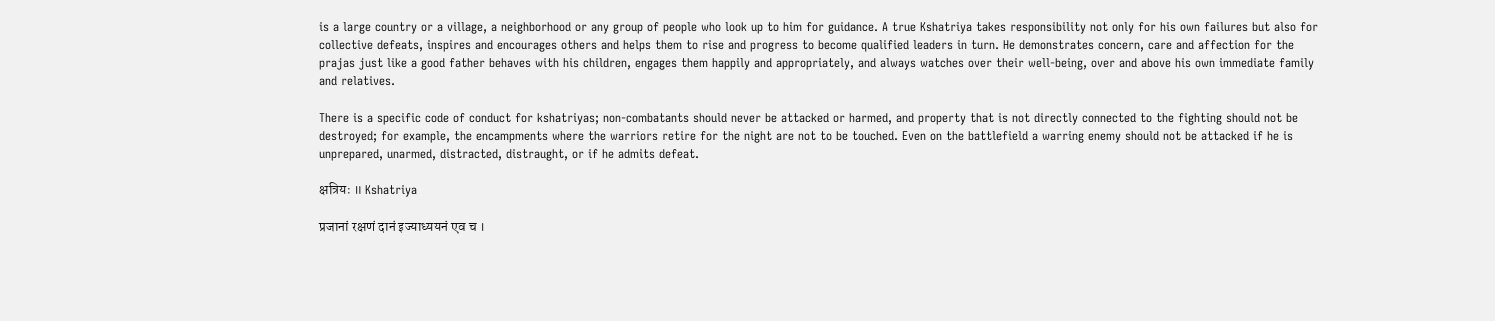is a large country or a village, a neighborhood or any group of people who look up to him for guidance. A true Kshatriya takes responsibility not only for his own failures but also for collective defeats, inspires and encourages others and helps them to rise and progress to become qualified leaders in turn. He demonstrates concern, care and affection for the prajas just like a good father behaves with his children, engages them happily and appropriately, and always watches over their well-being, over and above his own immediate family and relatives.

There is a specific code of conduct for kshatriyas; non-combatants should never be attacked or harmed, and property that is not directly connected to the fighting should not be destroyed; for example, the encampments where the warriors retire for the night are not to be touched. Even on the battlefield a warring enemy should not be attacked if he is unprepared, unarmed, distracted, distraught, or if he admits defeat.

क्षत्रियः ॥ Kshatriya

प्रजानां रक्षणं दानं इज्याध्ययनं एव च ।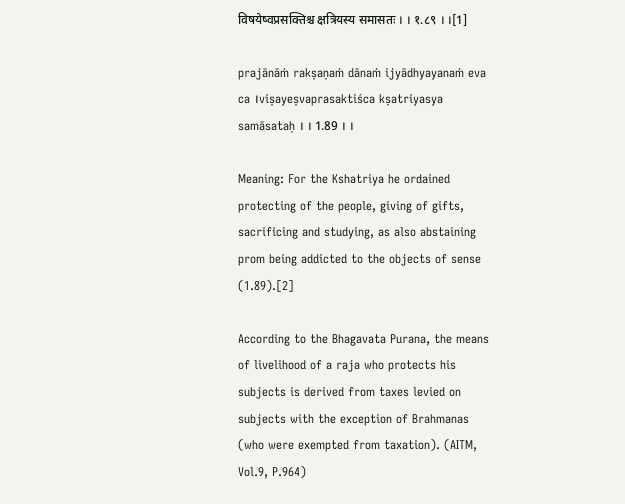विषयेष्वप्रसक्तिश्च क्षत्रियस्य समासतः । । १.८९ । ।[1]

prajānāṁ rakṣaṇaṁ dānaṁ ijyādhyayanaṁ eva ca ।viṣayeṣvaprasaktiśca kṣatriyasya samāsataḥ । । 1.89 । ।

Meaning: For the Kshatriya he ordained protecting of the people, giving of gifts, sacrificing and studying, as also abstaining prom being addicted to the objects of sense (1.89).[2]

According to the Bhagavata Purana, the means of livelihood of a raja who protects his subjects is derived from taxes levied on subjects with the exception of Brahmanas (who were exempted from taxation). (AITM, Vol.9, P.964)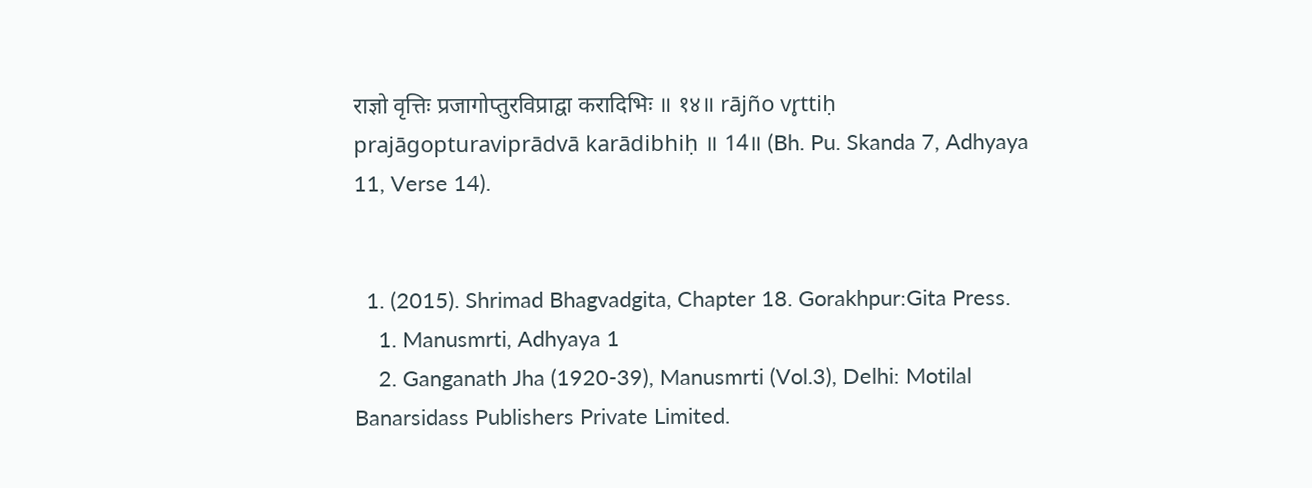राज्ञो वृत्तिः प्रजागोप्तुरविप्राद्वा करादिभिः ॥ १४॥ rājño vr̥ttiḥ prajāgopturaviprādvā karādibhiḥ ॥ 14॥ (Bh. Pu. Skanda 7, Adhyaya 11, Verse 14).


  1. (2015). Shrimad Bhagvadgita, Chapter 18. Gorakhpur:Gita Press.
    1. Manusmrti, Adhyaya 1
    2. Ganganath Jha (1920-39), Manusmrti (Vol.3), Delhi: Motilal Banarsidass Publishers Private Limited.